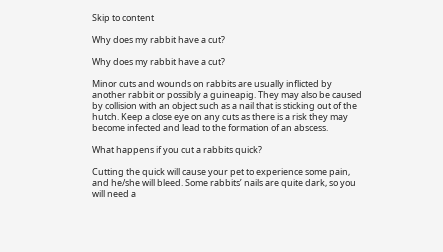Skip to content

Why does my rabbit have a cut?

Why does my rabbit have a cut?

Minor cuts and wounds on rabbits are usually inflicted by another rabbit or possibly a guineapig. They may also be caused by collision with an object such as a nail that is sticking out of the hutch. Keep a close eye on any cuts as there is a risk they may become infected and lead to the formation of an abscess.

What happens if you cut a rabbits quick?

Cutting the quick will cause your pet to experience some pain, and he/she will bleed. Some rabbits’ nails are quite dark, so you will need a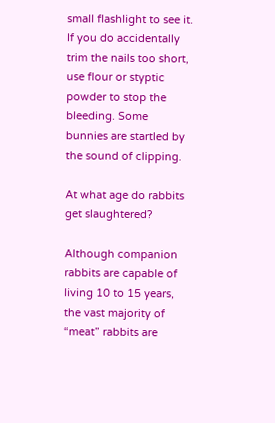small flashlight to see it. If you do accidentally trim the nails too short, use flour or styptic powder to stop the bleeding. Some bunnies are startled by the sound of clipping.

At what age do rabbits get slaughtered?

Although companion rabbits are capable of living 10 to 15 years, the vast majority of “meat” rabbits are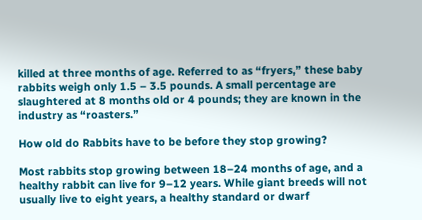killed at three months of age. Referred to as “fryers,” these baby rabbits weigh only 1.5 – 3.5 pounds. A small percentage are slaughtered at 8 months old or 4 pounds; they are known in the industry as “roasters.”

How old do Rabbits have to be before they stop growing?

Most rabbits stop growing between 18–24 months of age, and a healthy rabbit can live for 9–12 years. While giant breeds will not usually live to eight years, a healthy standard or dwarf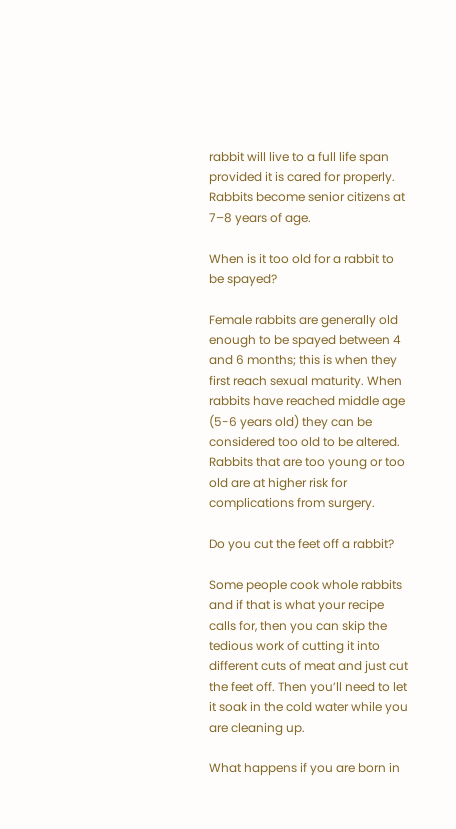rabbit will live to a full life span provided it is cared for properly. Rabbits become senior citizens at 7–8 years of age.

When is it too old for a rabbit to be spayed?

Female rabbits are generally old enough to be spayed between 4 and 6 months; this is when they first reach sexual maturity. When rabbits have reached middle age (5-6 years old) they can be considered too old to be altered. Rabbits that are too young or too old are at higher risk for complications from surgery.

Do you cut the feet off a rabbit?

Some people cook whole rabbits and if that is what your recipe calls for, then you can skip the tedious work of cutting it into different cuts of meat and just cut the feet off. Then you’ll need to let it soak in the cold water while you are cleaning up.

What happens if you are born in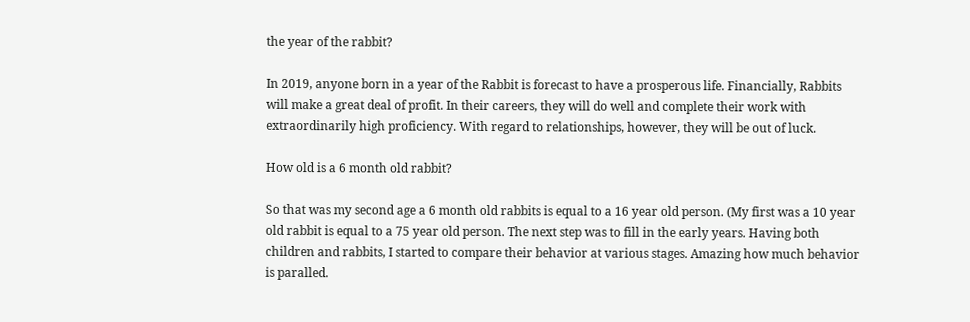the year of the rabbit?

In 2019, anyone born in a year of the Rabbit is forecast to have a prosperous life. Financially, Rabbits will make a great deal of profit. In their careers, they will do well and complete their work with extraordinarily high proficiency. With regard to relationships, however, they will be out of luck.

How old is a 6 month old rabbit?

So that was my second age a 6 month old rabbits is equal to a 16 year old person. (My first was a 10 year old rabbit is equal to a 75 year old person. The next step was to fill in the early years. Having both children and rabbits, I started to compare their behavior at various stages. Amazing how much behavior is paralled.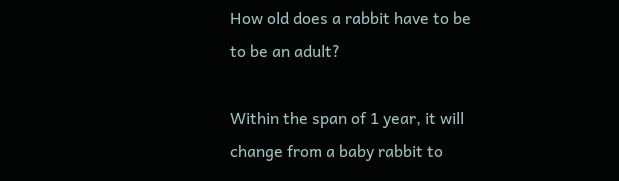How old does a rabbit have to be to be an adult?

Within the span of 1 year, it will change from a baby rabbit to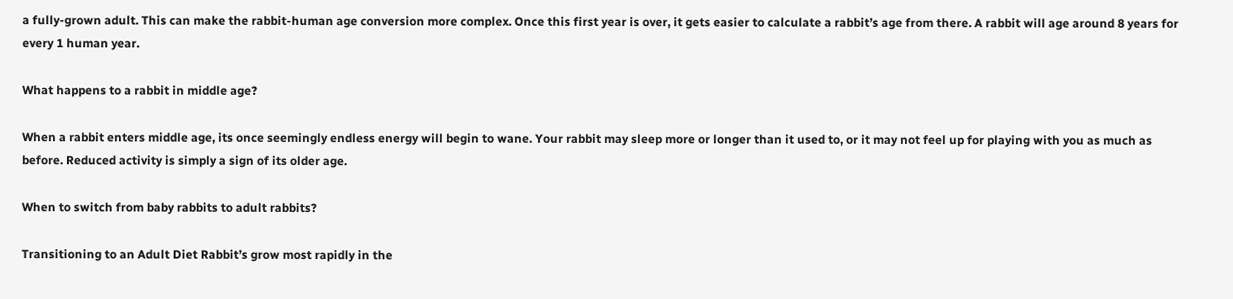a fully-grown adult. This can make the rabbit-human age conversion more complex. Once this first year is over, it gets easier to calculate a rabbit’s age from there. A rabbit will age around 8 years for every 1 human year.

What happens to a rabbit in middle age?

When a rabbit enters middle age, its once seemingly endless energy will begin to wane. Your rabbit may sleep more or longer than it used to, or it may not feel up for playing with you as much as before. Reduced activity is simply a sign of its older age.

When to switch from baby rabbits to adult rabbits?

Transitioning to an Adult Diet Rabbit’s grow most rapidly in the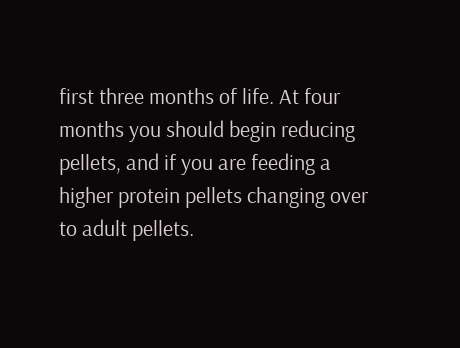first three months of life. At four months you should begin reducing pellets, and if you are feeding a higher protein pellets changing over to adult pellets.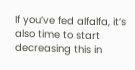If you’ve fed alfalfa, it’s also time to start decreasing this in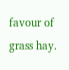favour of grass hay.